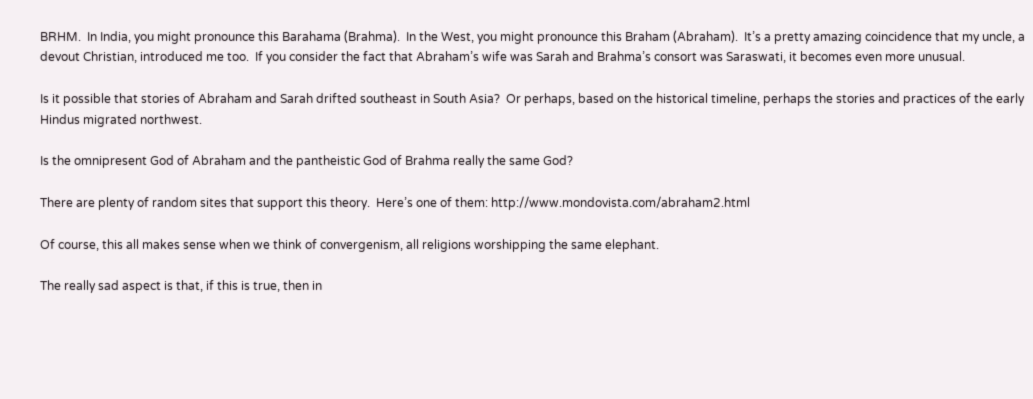BRHM.  In India, you might pronounce this Barahama (Brahma).  In the West, you might pronounce this Braham (Abraham).  It’s a pretty amazing coincidence that my uncle, a devout Christian, introduced me too.  If you consider the fact that Abraham’s wife was Sarah and Brahma’s consort was Saraswati, it becomes even more unusual.

Is it possible that stories of Abraham and Sarah drifted southeast in South Asia?  Or perhaps, based on the historical timeline, perhaps the stories and practices of the early Hindus migrated northwest.

Is the omnipresent God of Abraham and the pantheistic God of Brahma really the same God?

There are plenty of random sites that support this theory.  Here’s one of them: http://www.mondovista.com/abraham2.html

Of course, this all makes sense when we think of convergenism, all religions worshipping the same elephant.

The really sad aspect is that, if this is true, then in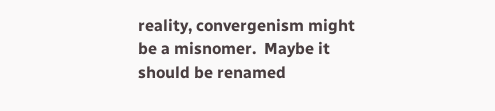reality, convergenism might be a misnomer.  Maybe it should be renamed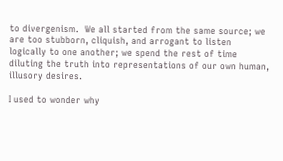to divergenism.  We all started from the same source; we are too stubborn, cliquish, and arrogant to listen logically to one another; we spend the rest of time diluting the truth into representations of our own human, illusory desires.

I used to wonder why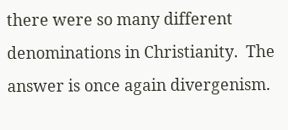there were so many different denominations in Christianity.  The answer is once again divergenism.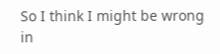So I think I might be wrong in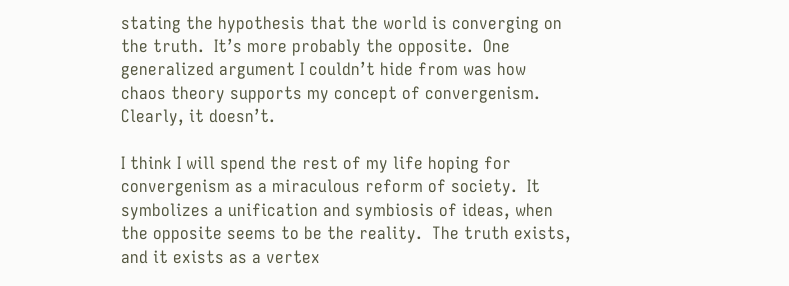stating the hypothesis that the world is converging on the truth.  It’s more probably the opposite.  One generalized argument I couldn’t hide from was how chaos theory supports my concept of convergenism.  Clearly, it doesn’t.

I think I will spend the rest of my life hoping for convergenism as a miraculous reform of society.  It symbolizes a unification and symbiosis of ideas, when the opposite seems to be the reality.  The truth exists, and it exists as a vertex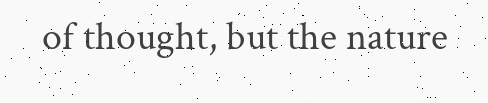of thought, but the nature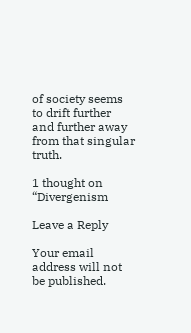of society seems to drift further and further away from that singular truth.

1 thought on “Divergenism

Leave a Reply

Your email address will not be published.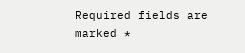Required fields are marked *